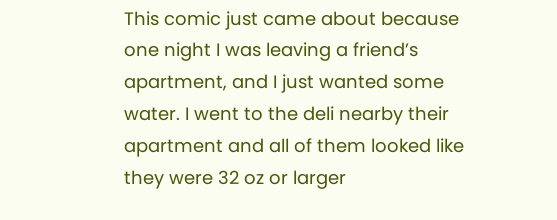This comic just came about because one night I was leaving a friend’s apartment, and I just wanted some water. I went to the deli nearby their apartment and all of them looked like they were 32 oz or larger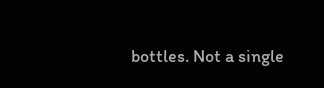bottles. Not a single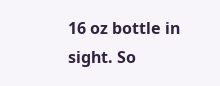16 oz bottle in sight. So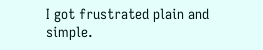I got frustrated plain and simple.